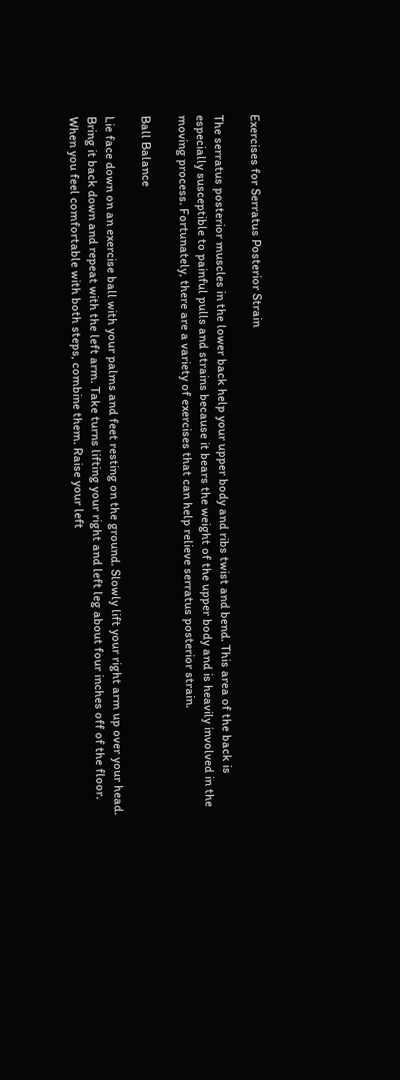Exercises for Serratus Posterior Strain

The serratus posterior muscles in the lower back help your upper body and ribs twist and bend. This area of the back is especially susceptible to painful pulls and strains because it bears the weight of the upper body and is heavily involved in the moving process. Fortunately, there are a variety of exercises that can help relieve serratus posterior strain.

Ball Balance

Lie face down on an exercise ball with your palms and feet resting on the ground. Slowly lift your right arm up over your head. Bring it back down and repeat with the left arm. Take turns lifting your right and left leg about four inches off of the floor. When you feel comfortable with both steps, combine them. Raise your left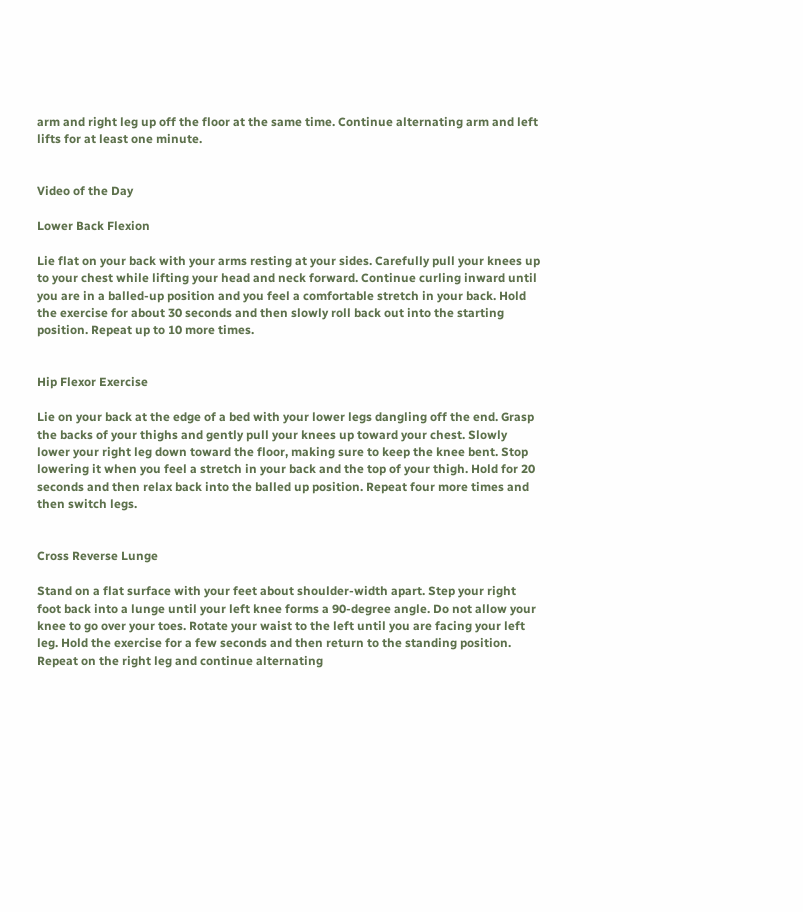arm and right leg up off the floor at the same time. Continue alternating arm and left lifts for at least one minute.


Video of the Day

Lower Back Flexion

Lie flat on your back with your arms resting at your sides. Carefully pull your knees up to your chest while lifting your head and neck forward. Continue curling inward until you are in a balled-up position and you feel a comfortable stretch in your back. Hold the exercise for about 30 seconds and then slowly roll back out into the starting position. Repeat up to 10 more times.


Hip Flexor Exercise

Lie on your back at the edge of a bed with your lower legs dangling off the end. Grasp the backs of your thighs and gently pull your knees up toward your chest. Slowly lower your right leg down toward the floor, making sure to keep the knee bent. Stop lowering it when you feel a stretch in your back and the top of your thigh. Hold for 20 seconds and then relax back into the balled up position. Repeat four more times and then switch legs.


Cross Reverse Lunge

Stand on a flat surface with your feet about shoulder-width apart. Step your right foot back into a lunge until your left knee forms a 90-degree angle. Do not allow your knee to go over your toes. Rotate your waist to the left until you are facing your left leg. Hold the exercise for a few seconds and then return to the standing position. Repeat on the right leg and continue alternating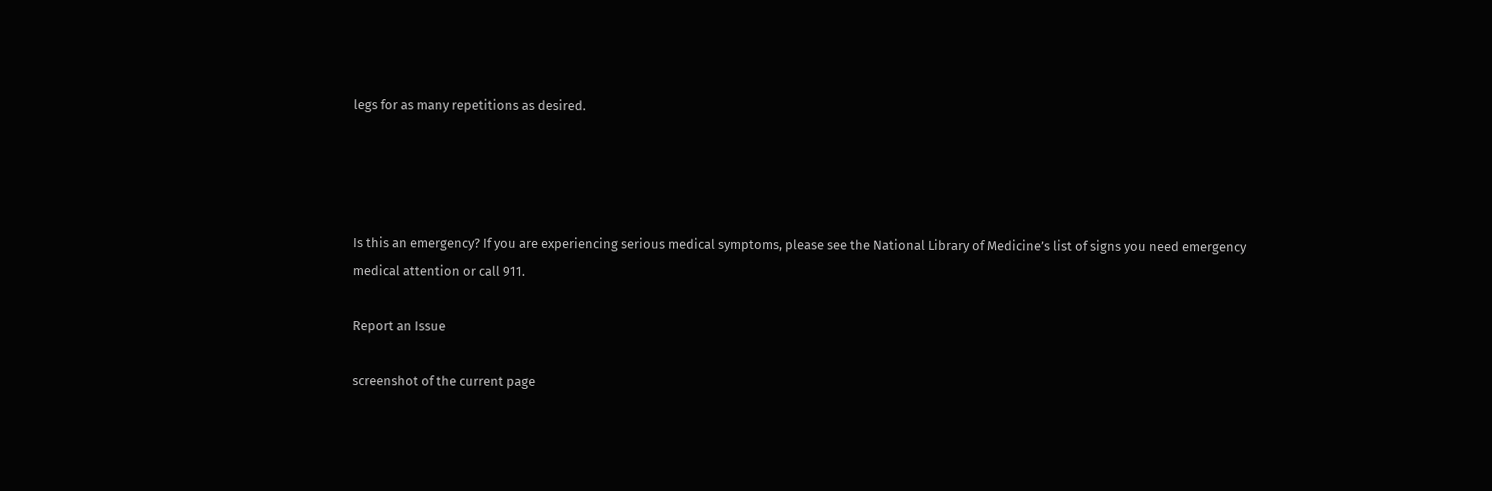legs for as many repetitions as desired.




Is this an emergency? If you are experiencing serious medical symptoms, please see the National Library of Medicine’s list of signs you need emergency medical attention or call 911.

Report an Issue

screenshot of the current page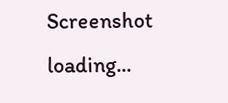Screenshot loading...